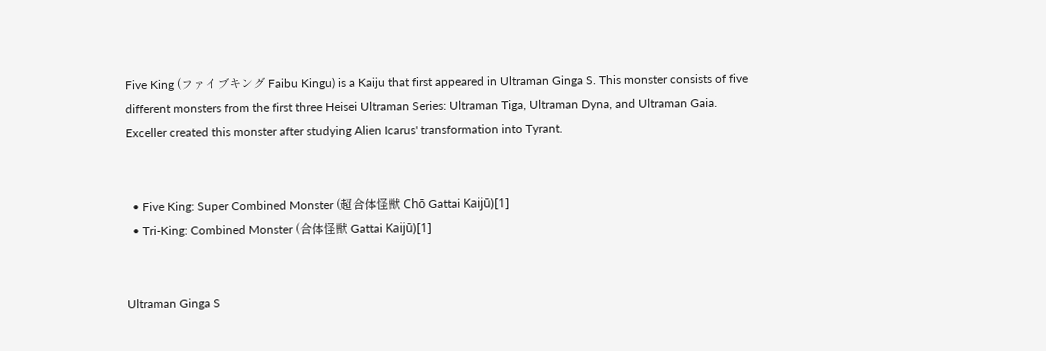Five King (ファイブキング Faibu Kingu) is a Kaiju that first appeared in Ultraman Ginga S. This monster consists of five different monsters from the first three Heisei Ultraman Series: Ultraman Tiga, Ultraman Dyna, and Ultraman Gaia. Exceller created this monster after studying Alien Icarus' transformation into Tyrant.


  • Five King: Super Combined Monster (超合体怪獣 Chō Gattai Kaijū)[1]
  • Tri-King: Combined Monster (合体怪獣 Gattai Kaijū)[1]


Ultraman Ginga S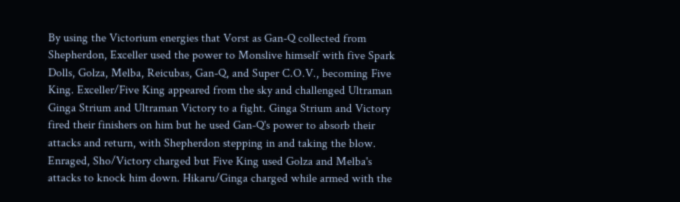By using the Victorium energies that Vorst as Gan-Q collected from Shepherdon, Exceller used the power to Monslive himself with five Spark Dolls, Golza, Melba, Reicubas, Gan-Q, and Super C.O.V., becoming Five King. Exceller/Five King appeared from the sky and challenged Ultraman Ginga Strium and Ultraman Victory to a fight. Ginga Strium and Victory fired their finishers on him but he used Gan-Q's power to absorb their attacks and return, with Shepherdon stepping in and taking the blow. Enraged, Sho/Victory charged but Five King used Golza and Melba's attacks to knock him down. Hikaru/Ginga charged while armed with the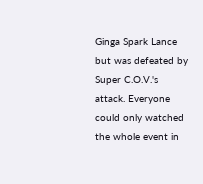Ginga Spark Lance but was defeated by Super C.O.V.'s attack. Everyone could only watched the whole event in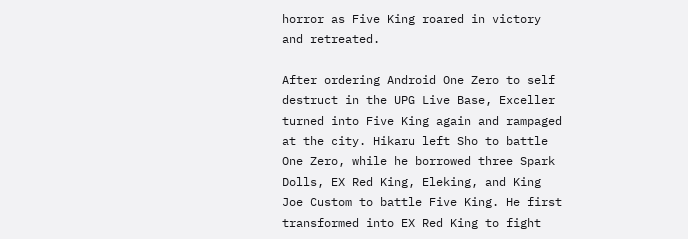horror as Five King roared in victory and retreated.

After ordering Android One Zero to self destruct in the UPG Live Base, Exceller turned into Five King again and rampaged at the city. Hikaru left Sho to battle One Zero, while he borrowed three Spark Dolls, EX Red King, Eleking, and King Joe Custom to battle Five King. He first transformed into EX Red King to fight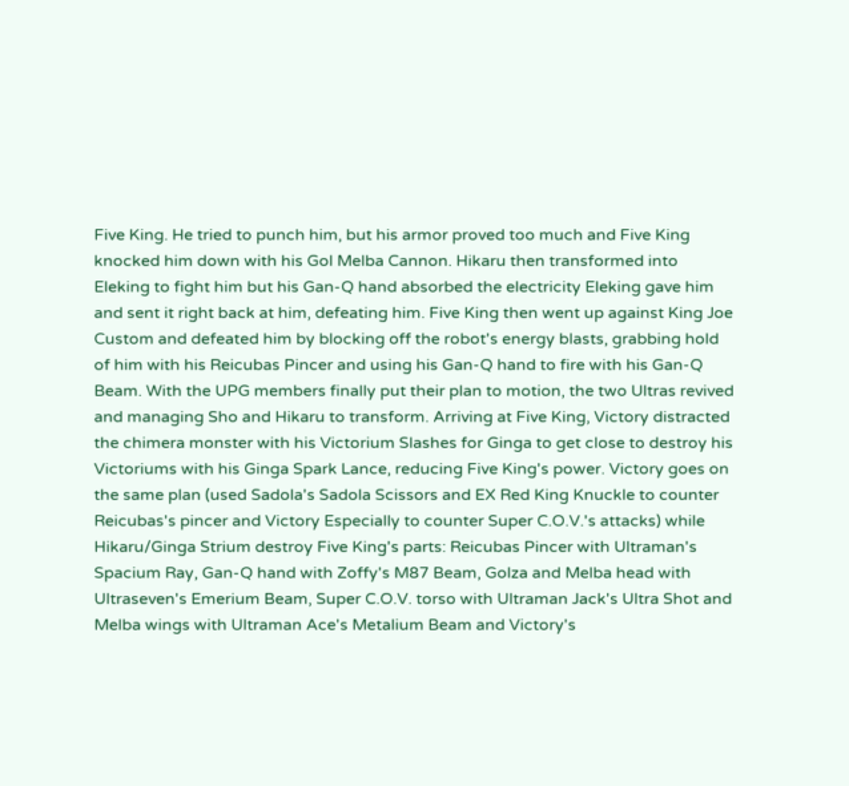Five King. He tried to punch him, but his armor proved too much and Five King knocked him down with his Gol Melba Cannon. Hikaru then transformed into Eleking to fight him but his Gan-Q hand absorbed the electricity Eleking gave him and sent it right back at him, defeating him. Five King then went up against King Joe Custom and defeated him by blocking off the robot's energy blasts, grabbing hold of him with his Reicubas Pincer and using his Gan-Q hand to fire with his Gan-Q Beam. With the UPG members finally put their plan to motion, the two Ultras revived and managing Sho and Hikaru to transform. Arriving at Five King, Victory distracted the chimera monster with his Victorium Slashes for Ginga to get close to destroy his Victoriums with his Ginga Spark Lance, reducing Five King's power. Victory goes on the same plan (used Sadola's Sadola Scissors and EX Red King Knuckle to counter Reicubas's pincer and Victory Especially to counter Super C.O.V.'s attacks) while Hikaru/Ginga Strium destroy Five King's parts: Reicubas Pincer with Ultraman's Spacium Ray, Gan-Q hand with Zoffy's M87 Beam, Golza and Melba head with Ultraseven's Emerium Beam, Super C.O.V. torso with Ultraman Jack's Ultra Shot and Melba wings with Ultraman Ace's Metalium Beam and Victory's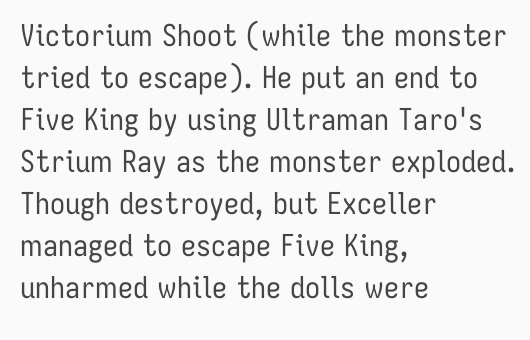Victorium Shoot (while the monster tried to escape). He put an end to Five King by using Ultraman Taro's Strium Ray as the monster exploded. Though destroyed, but Exceller managed to escape Five King, unharmed while the dolls were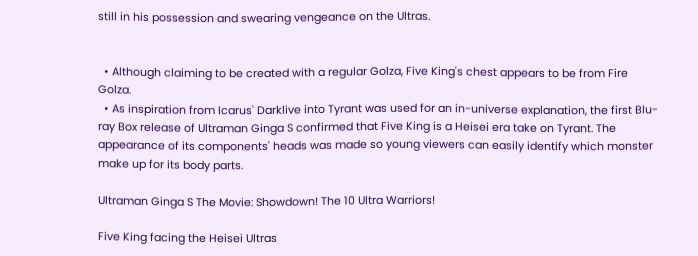still in his possession and swearing vengeance on the Ultras.


  • Although claiming to be created with a regular Golza, Five King's chest appears to be from Fire Golza.
  • As inspiration from Icarus' Darklive into Tyrant was used for an in-universe explanation, the first Blu-ray Box release of Ultraman Ginga S confirmed that Five King is a Heisei era take on Tyrant. The appearance of its components' heads was made so young viewers can easily identify which monster make up for its body parts.

Ultraman Ginga S The Movie: Showdown! The 10 Ultra Warriors!

Five King facing the Heisei Ultras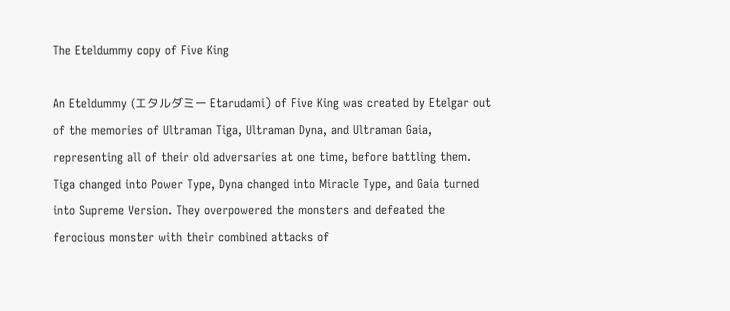The Eteldummy copy of Five King

An Eteldummy (エタルダミー Etarudami) of Five King was created by Etelgar out of the memories of Ultraman Tiga, Ultraman Dyna, and Ultraman Gaia, representing all of their old adversaries at one time, before battling them. Tiga changed into Power Type, Dyna changed into Miracle Type, and Gaia turned into Supreme Version. They overpowered the monsters and defeated the ferocious monster with their combined attacks of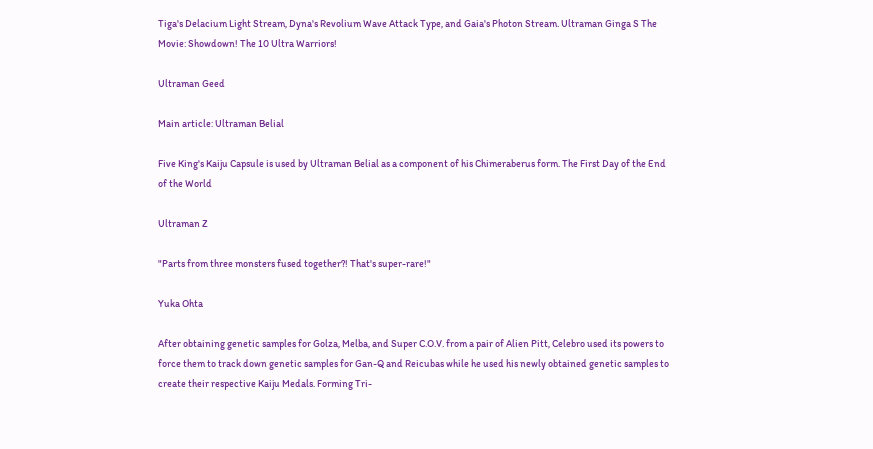Tiga's Delacium Light Stream, Dyna's Revolium Wave Attack Type, and Gaia's Photon Stream. Ultraman Ginga S The Movie: Showdown! The 10 Ultra Warriors!

Ultraman Geed

Main article: Ultraman Belial

Five King's Kaiju Capsule is used by Ultraman Belial as a component of his Chimeraberus form. The First Day of the End of the World

Ultraman Z

"Parts from three monsters fused together?! That's super-rare!"

Yuka Ohta

After obtaining genetic samples for Golza, Melba, and Super C.O.V. from a pair of Alien Pitt, Celebro used its powers to force them to track down genetic samples for Gan-Q and Reicubas while he used his newly obtained genetic samples to create their respective Kaiju Medals. Forming Tri-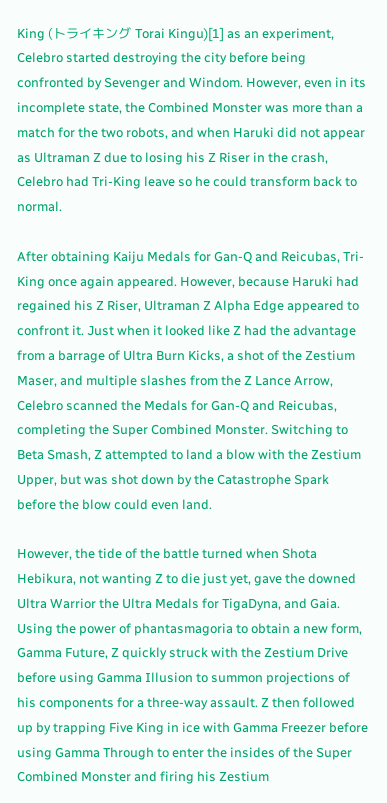King (トライキング Torai Kingu)[1] as an experiment, Celebro started destroying the city before being confronted by Sevenger and Windom. However, even in its incomplete state, the Combined Monster was more than a match for the two robots, and when Haruki did not appear as Ultraman Z due to losing his Z Riser in the crash, Celebro had Tri-King leave so he could transform back to normal.

After obtaining Kaiju Medals for Gan-Q and Reicubas, Tri-King once again appeared. However, because Haruki had regained his Z Riser, Ultraman Z Alpha Edge appeared to confront it. Just when it looked like Z had the advantage from a barrage of Ultra Burn Kicks, a shot of the Zestium Maser, and multiple slashes from the Z Lance Arrow, Celebro scanned the Medals for Gan-Q and Reicubas, completing the Super Combined Monster. Switching to Beta Smash, Z attempted to land a blow with the Zestium Upper, but was shot down by the Catastrophe Spark before the blow could even land.

However, the tide of the battle turned when Shota Hebikura, not wanting Z to die just yet, gave the downed Ultra Warrior the Ultra Medals for TigaDyna, and Gaia. Using the power of phantasmagoria to obtain a new form, Gamma Future, Z quickly struck with the Zestium Drive before using Gamma Illusion to summon projections of his components for a three-way assault. Z then followed up by trapping Five King in ice with Gamma Freezer before using Gamma Through to enter the insides of the Super Combined Monster and firing his Zestium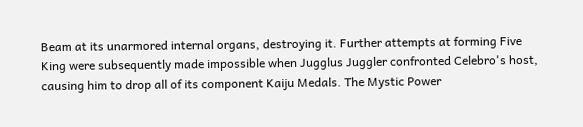Beam at its unarmored internal organs, destroying it. Further attempts at forming Five King were subsequently made impossible when Jugglus Juggler confronted Celebro's host, causing him to drop all of its component Kaiju Medals. The Mystic Power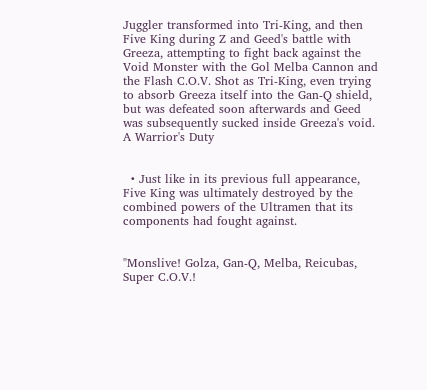Juggler transformed into Tri-King, and then Five King during Z and Geed's battle with Greeza, attempting to fight back against the Void Monster with the Gol Melba Cannon and the Flash C.O.V. Shot as Tri-King, even trying to absorb Greeza itself into the Gan-Q shield, but was defeated soon afterwards and Geed was subsequently sucked inside Greeza's void. A Warrior's Duty


  • Just like in its previous full appearance, Five King was ultimately destroyed by the combined powers of the Ultramen that its components had fought against.


"Monslive! Golza, Gan-Q, Melba, Reicubas, Super C.O.V.!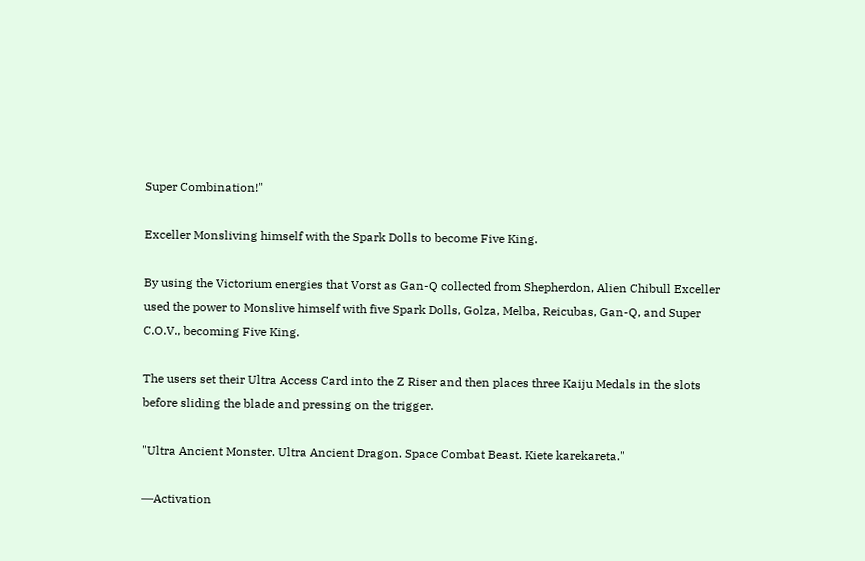Super Combination!"

Exceller Monsliving himself with the Spark Dolls to become Five King.

By using the Victorium energies that Vorst as Gan-Q collected from Shepherdon, Alien Chibull Exceller used the power to Monslive himself with five Spark Dolls, Golza, Melba, Reicubas, Gan-Q, and Super C.O.V., becoming Five King.

The users set their Ultra Access Card into the Z Riser and then places three Kaiju Medals in the slots before sliding the blade and pressing on the trigger.

"Ultra Ancient Monster. Ultra Ancient Dragon. Space Combat Beast. Kiete karekareta."

―Activation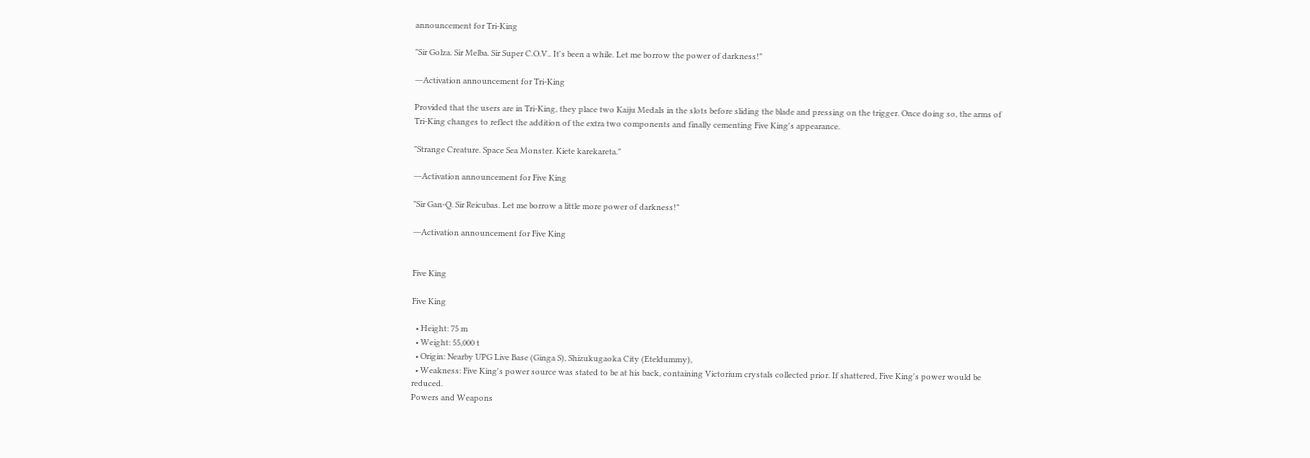announcement for Tri-King

"Sir Golza. Sir Melba. Sir Super C.O.V.. It's been a while. Let me borrow the power of darkness!"

―Activation announcement for Tri-King

Provided that the users are in Tri-King, they place two Kaiju Medals in the slots before sliding the blade and pressing on the trigger. Once doing so, the arms of Tri-King changes to reflect the addition of the extra two components and finally cementing Five King's appearance.

"Strange Creature. Space Sea Monster. Kiete karekareta."

―Activation announcement for Five King

"Sir Gan-Q. Sir Reicubas. Let me borrow a little more power of darkness!"

―Activation announcement for Five King


Five King

Five King

  • Height: 75 m
  • Weight: 55,000 t
  • Origin: Nearby UPG Live Base (Ginga S), Shizukugaoka City (Eteldummy),
  • Weakness: Five King's power source was stated to be at his back, containing Victorium crystals collected prior. If shattered, Five King's power would be reduced.
Powers and Weapons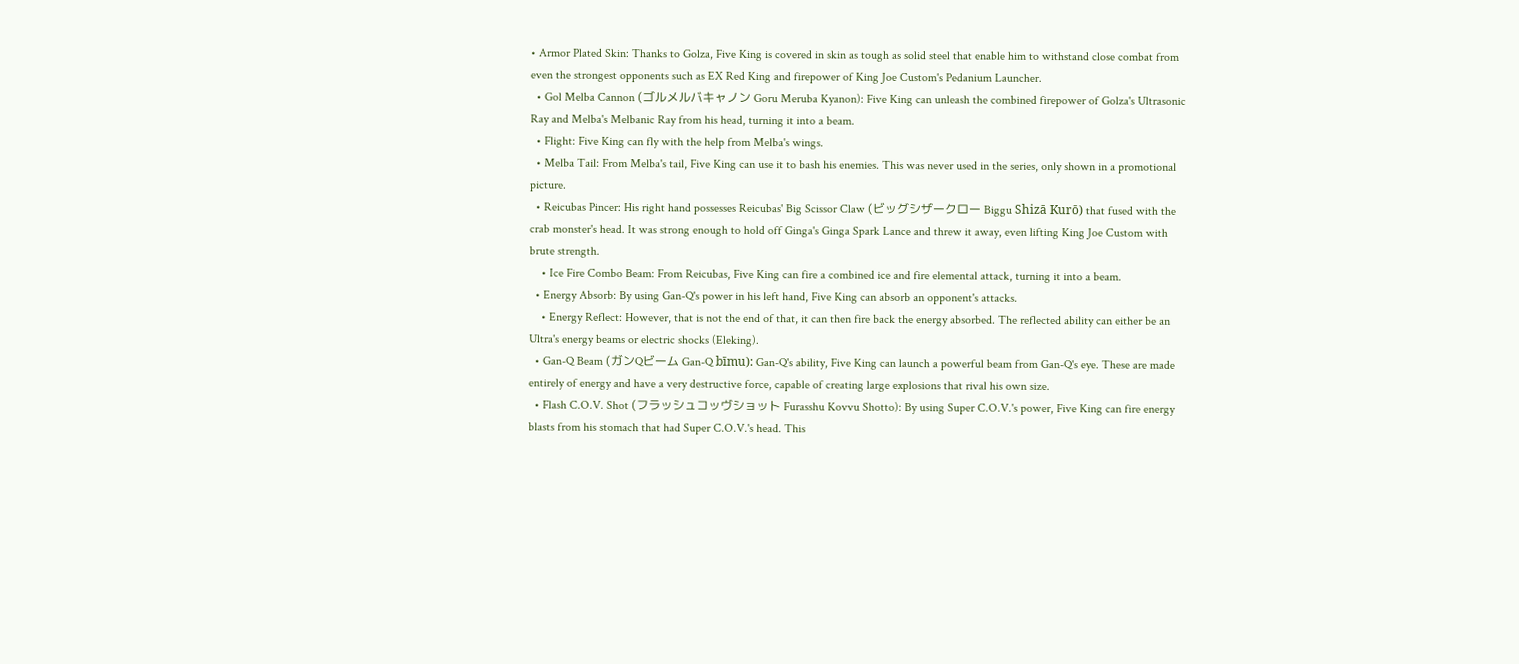• Armor Plated Skin: Thanks to Golza, Five King is covered in skin as tough as solid steel that enable him to withstand close combat from even the strongest opponents such as EX Red King and firepower of King Joe Custom's Pedanium Launcher.
  • Gol Melba Cannon (ゴルメルバキャノン Goru Meruba Kyanon): Five King can unleash the combined firepower of Golza's Ultrasonic Ray and Melba's Melbanic Ray from his head, turning it into a beam.
  • Flight: Five King can fly with the help from Melba's wings.
  • Melba Tail: From Melba's tail, Five King can use it to bash his enemies. This was never used in the series, only shown in a promotional picture.
  • Reicubas Pincer: His right hand possesses Reicubas' Big Scissor Claw (ビッグシザークロー Biggu Shizā Kurō) that fused with the crab monster's head. It was strong enough to hold off Ginga's Ginga Spark Lance and threw it away, even lifting King Joe Custom with brute strength.
    • Ice Fire Combo Beam: From Reicubas, Five King can fire a combined ice and fire elemental attack, turning it into a beam.
  • Energy Absorb: By using Gan-Q's power in his left hand, Five King can absorb an opponent's attacks.
    • Energy Reflect: However, that is not the end of that, it can then fire back the energy absorbed. The reflected ability can either be an Ultra's energy beams or electric shocks (Eleking).
  • Gan-Q Beam (ガンQビーム Gan-Q bīmu): Gan-Q's ability, Five King can launch a powerful beam from Gan-Q's eye. These are made entirely of energy and have a very destructive force, capable of creating large explosions that rival his own size.
  • Flash C.O.V. Shot (フラッシュコッヴショット Furasshu Kovvu Shotto): By using Super C.O.V.'s power, Five King can fire energy blasts from his stomach that had Super C.O.V.'s head. This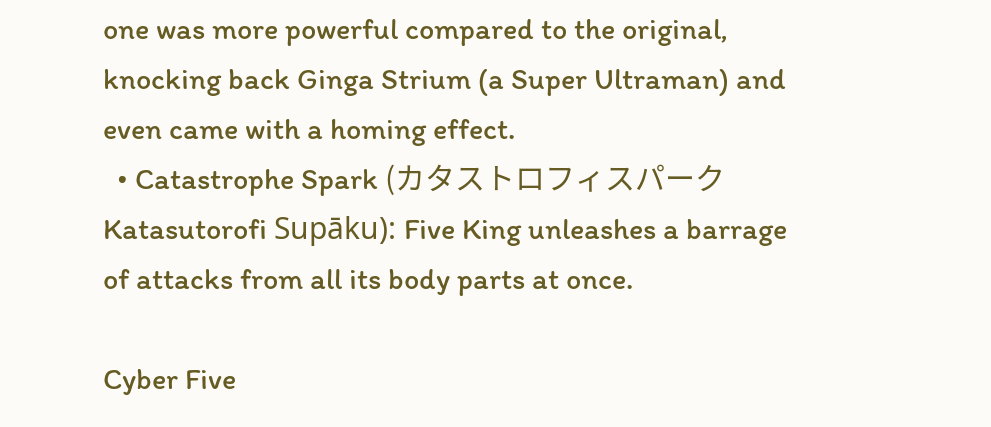one was more powerful compared to the original, knocking back Ginga Strium (a Super Ultraman) and even came with a homing effect.
  • Catastrophe Spark (カタストロフィスパーク Katasutorofi Supāku): Five King unleashes a barrage of attacks from all its body parts at once.

Cyber Five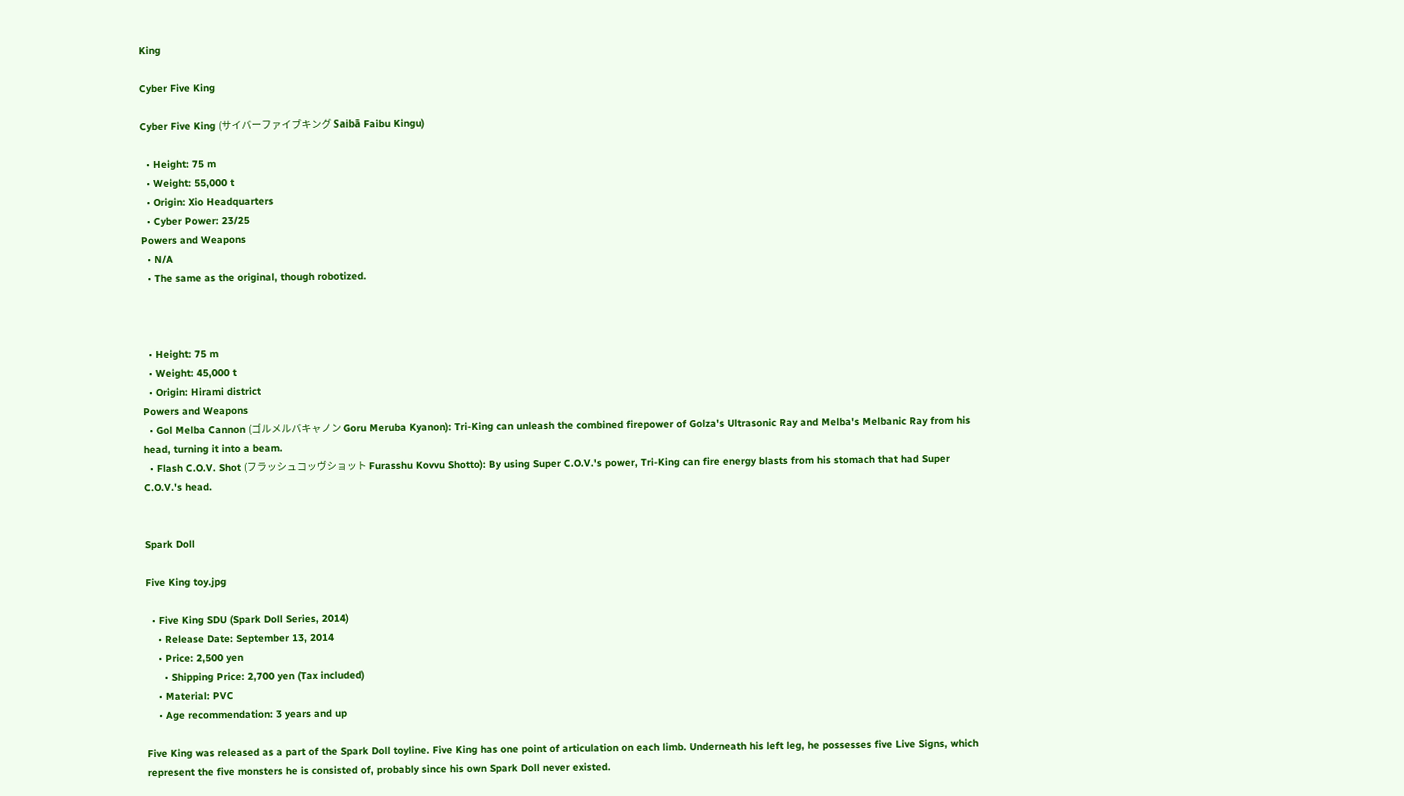King

Cyber Five King

Cyber Five King (サイバーファイブキング Saibā Faibu Kingu)

  • Height: 75 m
  • Weight: 55,000 t
  • Origin: Xio Headquarters
  • Cyber Power: 23/25
Powers and Weapons
  • N/A
  • The same as the original, though robotized.



  • Height: 75 m
  • Weight: 45,000 t
  • Origin: Hirami district
Powers and Weapons
  • Gol Melba Cannon (ゴルメルバキャノン Goru Meruba Kyanon): Tri-King can unleash the combined firepower of Golza's Ultrasonic Ray and Melba's Melbanic Ray from his head, turning it into a beam.
  • Flash C.O.V. Shot (フラッシュコッヴショット Furasshu Kovvu Shotto): By using Super C.O.V.'s power, Tri-King can fire energy blasts from his stomach that had Super C.O.V.'s head.


Spark Doll

Five King toy.jpg

  • Five King SDU (Spark Doll Series, 2014)
    • Release Date: September 13, 2014
    • Price: 2,500 yen
      • Shipping Price: 2,700 yen (Tax included)
    • Material: PVC
    • Age recommendation: 3 years and up

Five King was released as a part of the Spark Doll toyline. Five King has one point of articulation on each limb. Underneath his left leg, he possesses five Live Signs, which represent the five monsters he is consisted of, probably since his own Spark Doll never existed.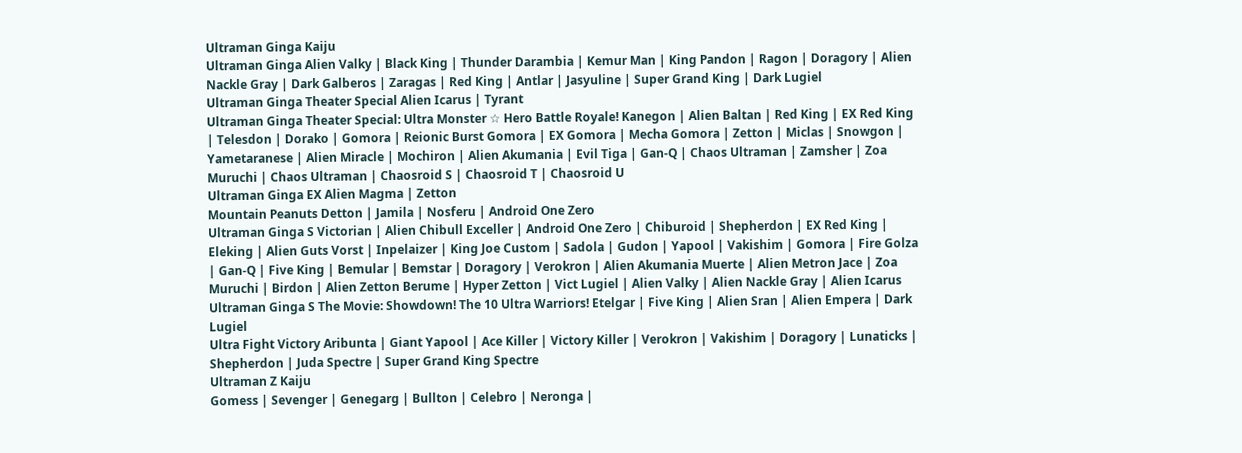Ultraman Ginga Kaiju
Ultraman Ginga Alien Valky | Black King | Thunder Darambia | Kemur Man | King Pandon | Ragon | Doragory | Alien Nackle Gray | Dark Galberos | Zaragas | Red King | Antlar | Jasyuline | Super Grand King | Dark Lugiel
Ultraman Ginga Theater Special Alien Icarus | Tyrant
Ultraman Ginga Theater Special: Ultra Monster ☆ Hero Battle Royale! Kanegon | Alien Baltan | Red King | EX Red King | Telesdon | Dorako | Gomora | Reionic Burst Gomora | EX Gomora | Mecha Gomora | Zetton | Miclas | Snowgon | Yametaranese | Alien Miracle | Mochiron | Alien Akumania | Evil Tiga | Gan-Q | Chaos Ultraman | Zamsher | Zoa Muruchi | Chaos Ultraman | Chaosroid S | Chaosroid T | Chaosroid U
Ultraman Ginga EX Alien Magma | Zetton
Mountain Peanuts Detton | Jamila | Nosferu | Android One Zero
Ultraman Ginga S Victorian | Alien Chibull Exceller | Android One Zero | Chiburoid | Shepherdon | EX Red King | Eleking | Alien Guts Vorst | Inpelaizer | King Joe Custom | Sadola | Gudon | Yapool | Vakishim | Gomora | Fire Golza | Gan-Q | Five King | Bemular | Bemstar | Doragory | Verokron | Alien Akumania Muerte | Alien Metron Jace | Zoa Muruchi | Birdon | Alien Zetton Berume | Hyper Zetton | Vict Lugiel | Alien Valky | Alien Nackle Gray | Alien Icarus
Ultraman Ginga S The Movie: Showdown! The 10 Ultra Warriors! Etelgar | Five King | Alien Sran | Alien Empera | Dark Lugiel
Ultra Fight Victory Aribunta | Giant Yapool | Ace Killer | Victory Killer | Verokron | Vakishim | Doragory | Lunaticks | Shepherdon | Juda Spectre | Super Grand King Spectre
Ultraman Z Kaiju
Gomess | Sevenger | Genegarg | Bullton | Celebro | Neronga |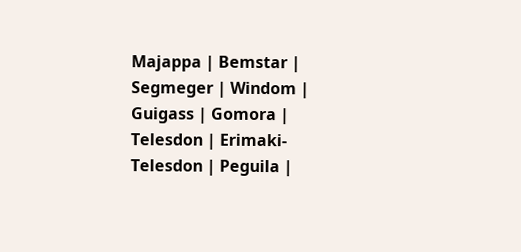Majappa | Bemstar | Segmeger | Windom | Guigass | Gomora | Telesdon | Erimaki-Telesdon | Peguila |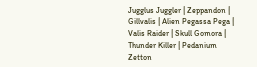Jugglus Juggler | Zeppandon | Gillvalis | Alien Pegassa Pega | Valis Raider | Skull Gomora | Thunder Killer | Pedanium Zetton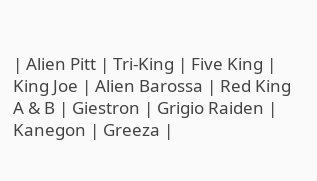| Alien Pitt | Tri-King | Five King | King Joe | Alien Barossa | Red King A & B | Giestron | Grigio Raiden | Kanegon | Greeza |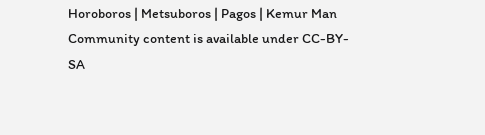Horoboros | Metsuboros | Pagos | Kemur Man
Community content is available under CC-BY-SA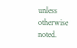unless otherwise noted.